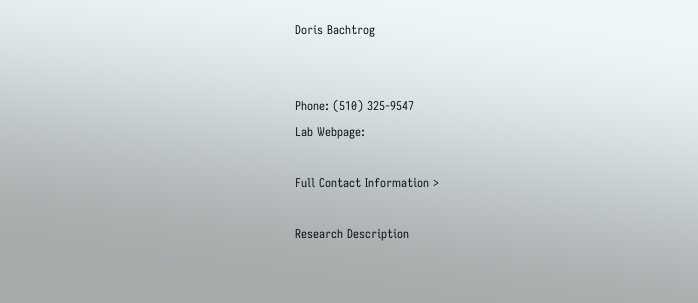Doris Bachtrog


Phone: (510) 325-9547
Lab Webpage:

Full Contact Information >

Research Description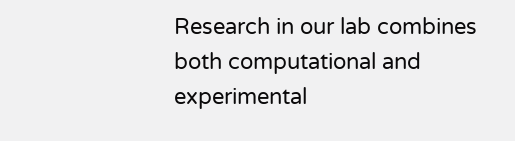Research in our lab combines both computational and experimental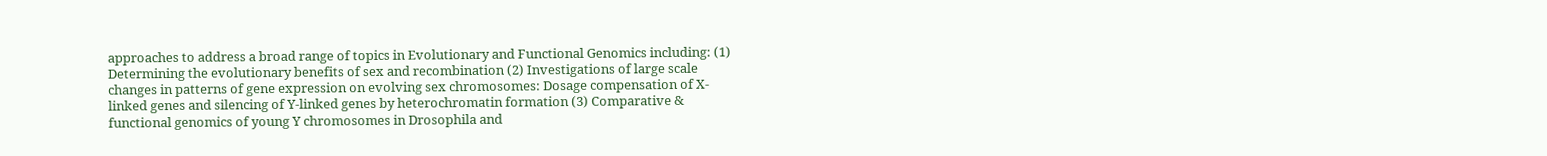approaches to address a broad range of topics in Evolutionary and Functional Genomics including: (1) Determining the evolutionary benefits of sex and recombination (2) Investigations of large scale changes in patterns of gene expression on evolving sex chromosomes: Dosage compensation of X-linked genes and silencing of Y-linked genes by heterochromatin formation (3) Comparative & functional genomics of young Y chromosomes in Drosophila and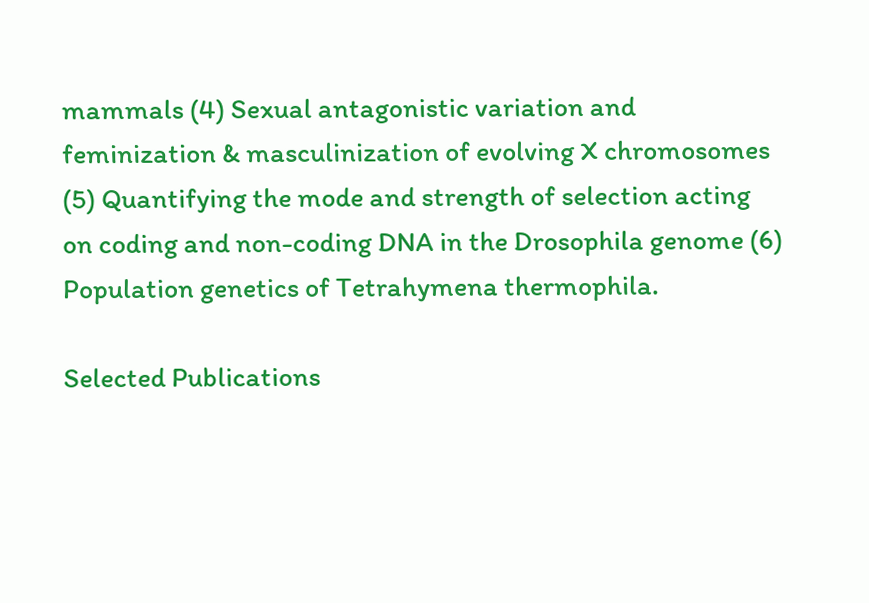mammals (4) Sexual antagonistic variation and feminization & masculinization of evolving X chromosomes (5) Quantifying the mode and strength of selection acting on coding and non-coding DNA in the Drosophila genome (6) Population genetics of Tetrahymena thermophila.

Selected Publications